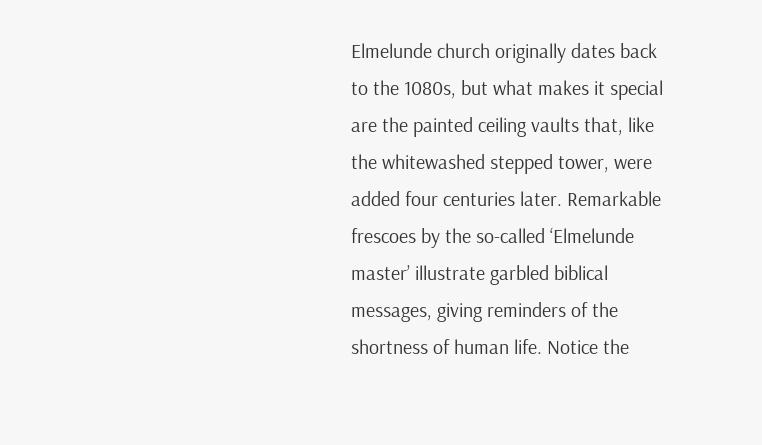Elmelunde church originally dates back to the 1080s, but what makes it special are the painted ceiling vaults that, like the whitewashed stepped tower, were added four centuries later. Remarkable frescoes by the so-called ‘Elmelunde master’ illustrate garbled biblical messages, giving reminders of the shortness of human life. Notice the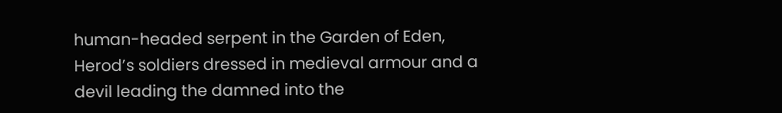human-headed serpent in the Garden of Eden, Herod’s soldiers dressed in medieval armour and a devil leading the damned into the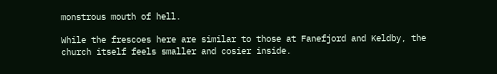monstrous mouth of hell.

While the frescoes here are similar to those at Fanefjord and Keldby, the church itself feels smaller and cosier inside.